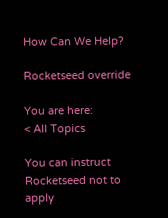How Can We Help?

Rocketseed override

You are here:
< All Topics

You can instruct Rocketseed not to apply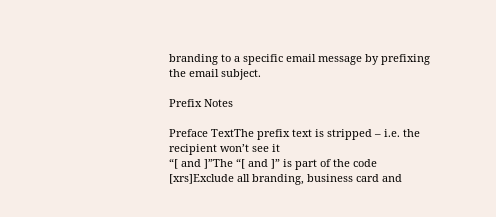branding to a specific email message by prefixing the email subject.

Prefix Notes

Preface TextThe prefix text is stripped – i.e. the recipient won’t see it
“[ and ]”The “[ and ]” is part of the code
[xrs]Exclude all branding, business card and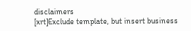disclaimers
[xrt]Exclude template, but insert business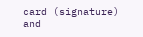card (signature) and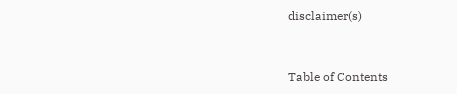disclaimer(s)


Table of Contents